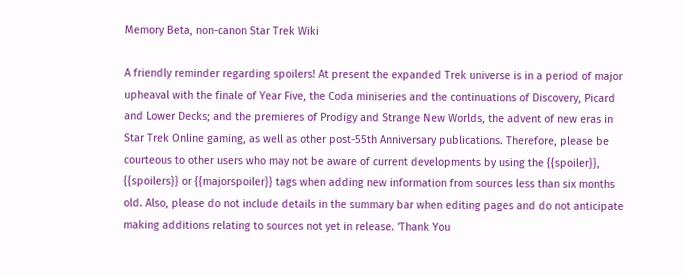Memory Beta, non-canon Star Trek Wiki

A friendly reminder regarding spoilers! At present the expanded Trek universe is in a period of major upheaval with the finale of Year Five, the Coda miniseries and the continuations of Discovery, Picard and Lower Decks; and the premieres of Prodigy and Strange New Worlds, the advent of new eras in Star Trek Online gaming, as well as other post-55th Anniversary publications. Therefore, please be courteous to other users who may not be aware of current developments by using the {{spoiler}}, {{spoilers}} or {{majorspoiler}} tags when adding new information from sources less than six months old. Also, please do not include details in the summary bar when editing pages and do not anticipate making additions relating to sources not yet in release. 'Thank You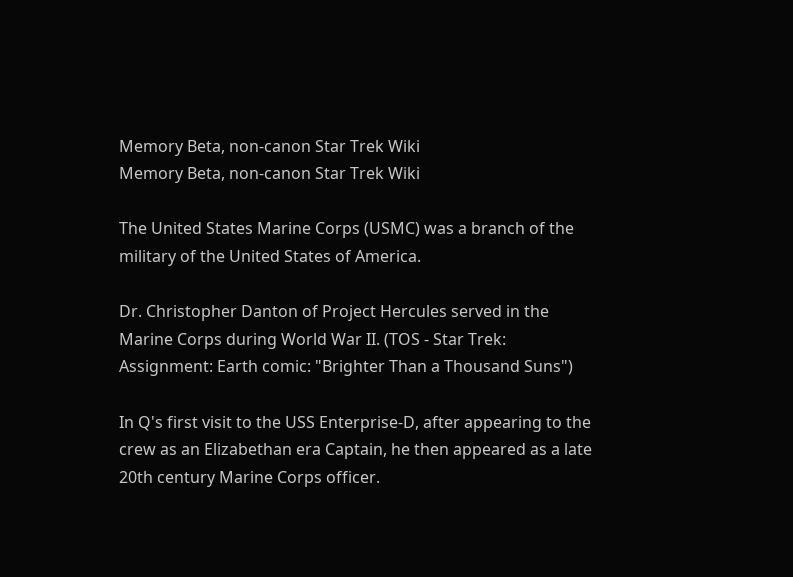Memory Beta, non-canon Star Trek Wiki
Memory Beta, non-canon Star Trek Wiki

The United States Marine Corps (USMC) was a branch of the military of the United States of America.

Dr. Christopher Danton of Project Hercules served in the Marine Corps during World War II. (TOS - Star Trek: Assignment: Earth comic: "Brighter Than a Thousand Suns")

In Q's first visit to the USS Enterprise-D, after appearing to the crew as an Elizabethan era Captain, he then appeared as a late 20th century Marine Corps officer.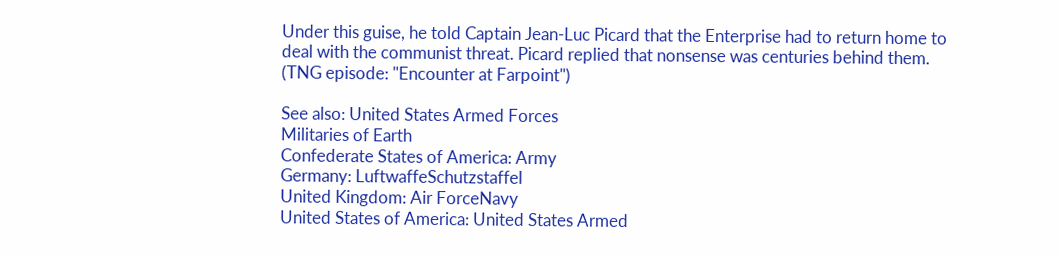Under this guise, he told Captain Jean-Luc Picard that the Enterprise had to return home to deal with the communist threat. Picard replied that nonsense was centuries behind them. (TNG episode: "Encounter at Farpoint")

See also: United States Armed Forces
Militaries of Earth
Confederate States of America: Army
Germany: LuftwaffeSchutzstaffel
United Kingdom: Air ForceNavy
United States of America: United States Armed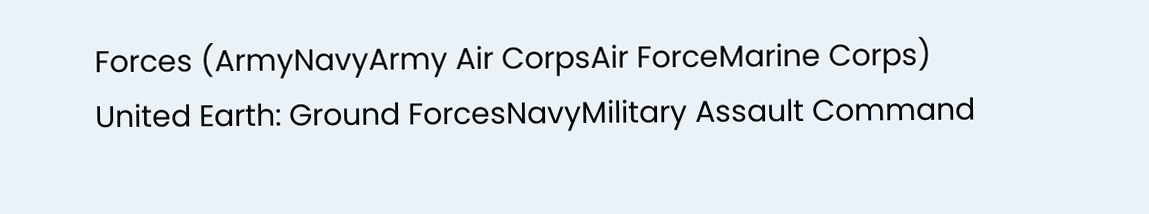Forces (ArmyNavyArmy Air CorpsAir ForceMarine Corps)
United Earth: Ground ForcesNavyMilitary Assault Command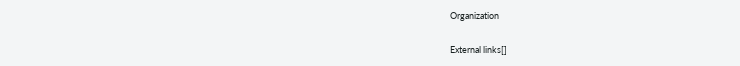Organization

External links[]